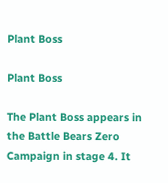Plant Boss

Plant Boss

The Plant Boss appears in the Battle Bears Zero Campaign in stage 4. It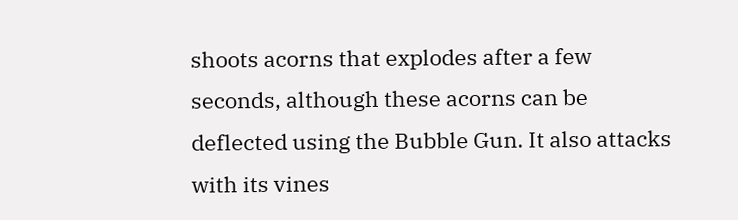shoots acorns that explodes after a few seconds, although these acorns can be deflected using the Bubble Gun. It also attacks with its vines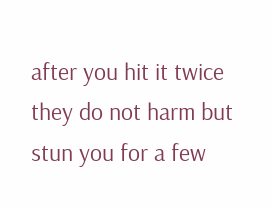after you hit it twice they do not harm but stun you for a few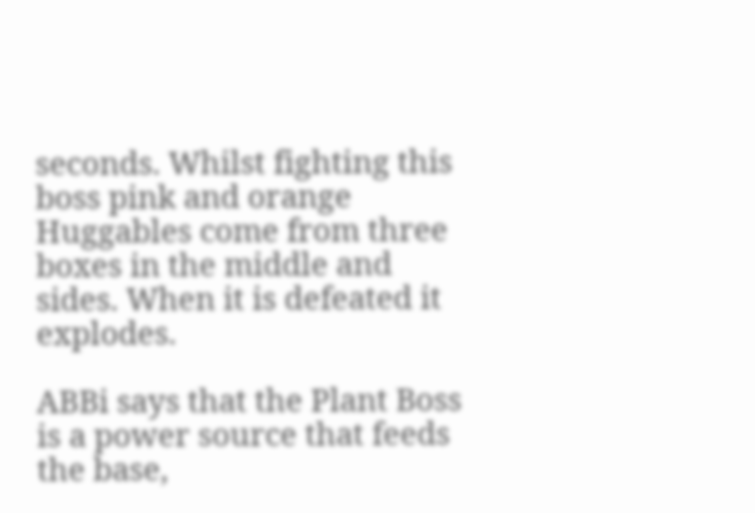seconds. Whilst fighting this boss pink and orange Huggables come from three boxes in the middle and sides. When it is defeated it explodes.

ABBi says that the Plant Boss is a power source that feeds the base,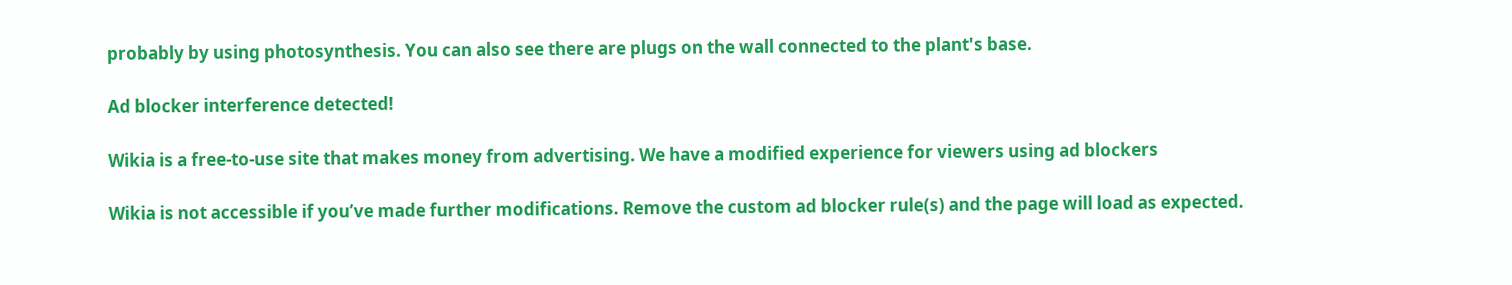probably by using photosynthesis. You can also see there are plugs on the wall connected to the plant's base.

Ad blocker interference detected!

Wikia is a free-to-use site that makes money from advertising. We have a modified experience for viewers using ad blockers

Wikia is not accessible if you’ve made further modifications. Remove the custom ad blocker rule(s) and the page will load as expected.